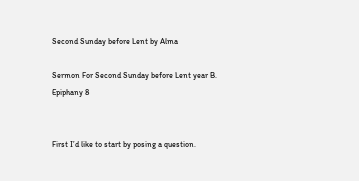Second Sunday before Lent by Alma

Sermon For Second Sunday before Lent year B.  Epiphany 8


First I’d like to start by posing a question.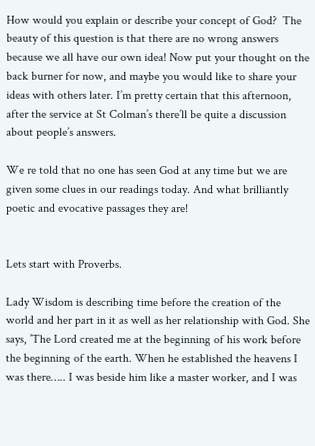How would you explain or describe your concept of God?  The beauty of this question is that there are no wrong answers because we all have our own idea! Now put your thought on the back burner for now, and maybe you would like to share your ideas with others later. I’m pretty certain that this afternoon, after the service at St Colman’s there’ll be quite a discussion about people’s answers.

We re told that no one has seen God at any time but we are given some clues in our readings today. And what brilliantly poetic and evocative passages they are!


Lets start with Proverbs.

Lady Wisdom is describing time before the creation of the world and her part in it as well as her relationship with God. She says, ’The Lord created me at the beginning of his work before the beginning of the earth. When he established the heavens I was there….. I was beside him like a master worker, and I was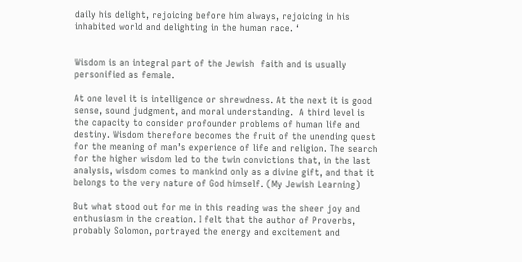daily his delight, rejoicing before him always, rejoicing in his inhabited world and delighting in the human race. ‘


Wisdom is an integral part of the Jewish  faith and is usually personified as female.

At one level it is intelligence or shrewdness. At the next it is good sense, sound judgment, and moral understanding.  A third level is the capacity to consider profounder problems of human life and destiny. Wisdom therefore becomes the fruit of the unending quest for the meaning of man’s experience of life and religion. The search for the higher wisdom led to the twin convictions that, in the last analysis, wisdom comes to mankind only as a divine gift, and that it belongs to the very nature of God himself. (My Jewish Learning)

But what stood out for me in this reading was the sheer joy and enthusiasm in the creation. I felt that the author of Proverbs, probably Solomon, portrayed the energy and excitement and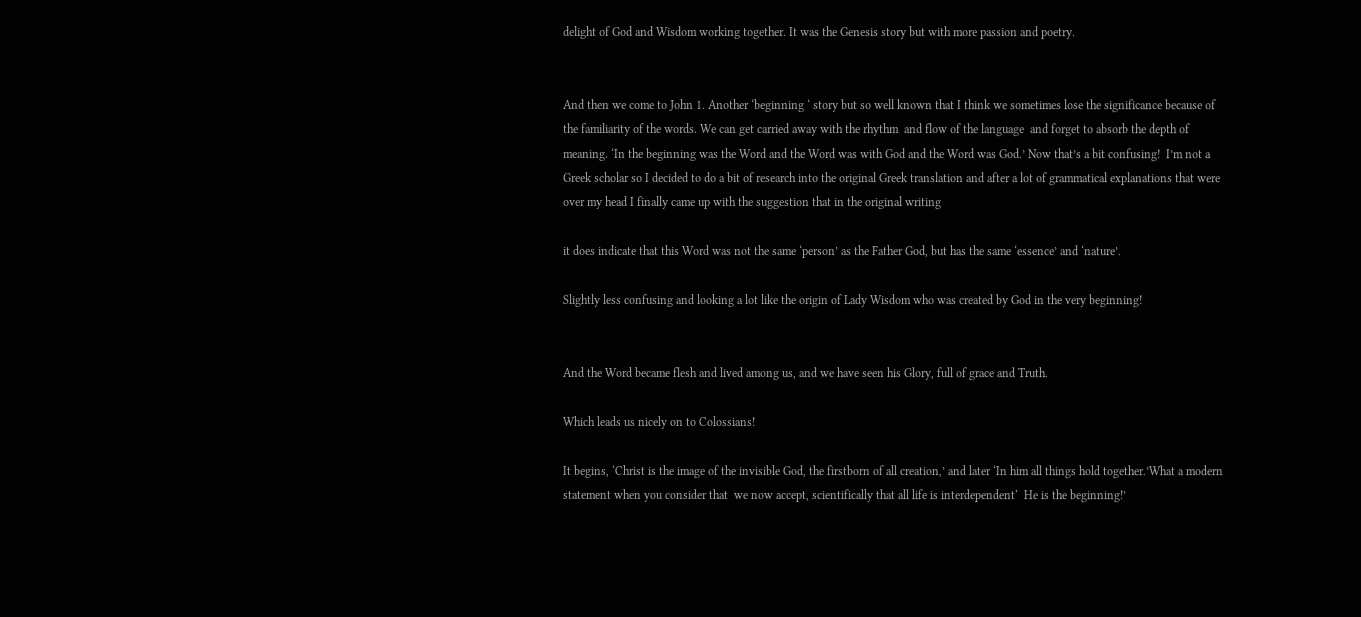delight of God and Wisdom working together. It was the Genesis story but with more passion and poetry.


And then we come to John 1. Another ‘beginning ‘ story but so well known that I think we sometimes lose the significance because of the familiarity of the words. We can get carried away with the rhythm  and flow of the language  and forget to absorb the depth of meaning. ‘In the beginning was the Word and the Word was with God and the Word was God.’ Now that’s a bit confusing!  I’m not a Greek scholar so I decided to do a bit of research into the original Greek translation and after a lot of grammatical explanations that were over my head I finally came up with the suggestion that in the original writing

it does indicate that this Word was not the same ‘person’ as the Father God, but has the same ‘essence’ and ‘nature’.

Slightly less confusing and looking a lot like the origin of Lady Wisdom who was created by God in the very beginning!


And the Word became flesh and lived among us, and we have seen his Glory, full of grace and Truth.

Which leads us nicely on to Colossians!

It begins, ‘Christ is the image of the invisible God, the firstborn of all creation,’ and later ‘In him all things hold together.’What a modern statement when you consider that  we now accept, scientifically that all life is interdependent‘  He is the beginning!’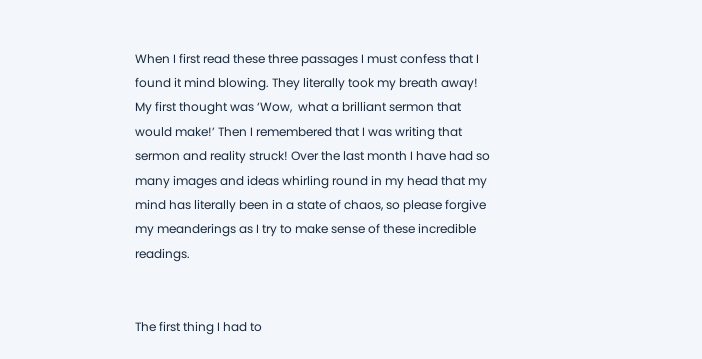When I first read these three passages I must confess that I found it mind blowing. They literally took my breath away!  My first thought was ‘Wow,  what a brilliant sermon that would make!’ Then I remembered that I was writing that sermon and reality struck! Over the last month I have had so many images and ideas whirling round in my head that my mind has literally been in a state of chaos, so please forgive my meanderings as I try to make sense of these incredible readings.


The first thing I had to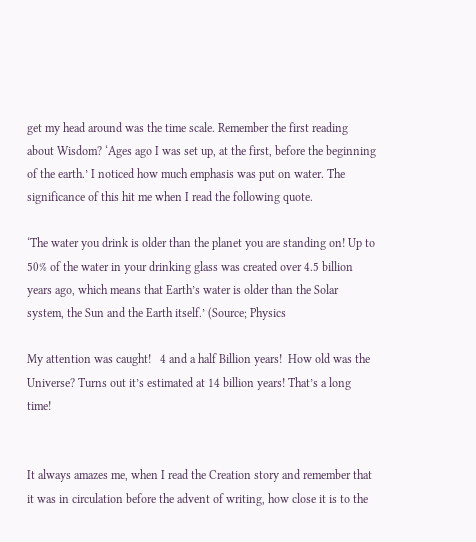get my head around was the time scale. Remember the first reading about Wisdom? ‘Ages ago I was set up, at the first, before the beginning of the earth.’ I noticed how much emphasis was put on water. The significance of this hit me when I read the following quote.

‘The water you drink is older than the planet you are standing on! Up to 50% of the water in your drinking glass was created over 4.5 billion years ago, which means that Earth’s water is older than the Solar system, the Sun and the Earth itself.’ (Source; Physics

My attention was caught!   4 and a half Billion years!  How old was the Universe? Turns out it’s estimated at 14 billion years! That’s a long time!


It always amazes me, when I read the Creation story and remember that it was in circulation before the advent of writing, how close it is to the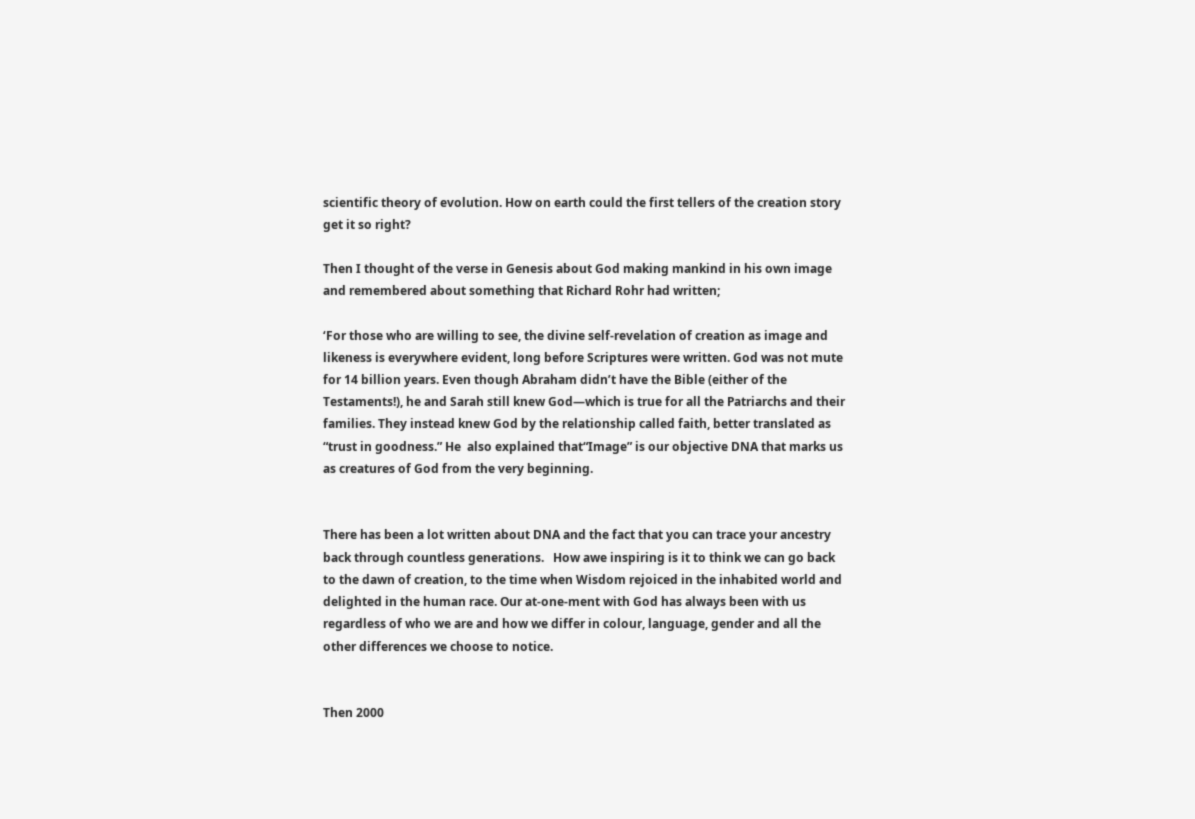scientific theory of evolution. How on earth could the first tellers of the creation story get it so right?

Then I thought of the verse in Genesis about God making mankind in his own image and remembered about something that Richard Rohr had written;

‘For those who are willing to see, the divine self-revelation of creation as image and likeness is everywhere evident, long before Scriptures were written. God was not mute for 14 billion years. Even though Abraham didn’t have the Bible (either of the Testaments!), he and Sarah still knew God—which is true for all the Patriarchs and their families. They instead knew God by the relationship called faith, better translated as “trust in goodness.” He  also explained that“Image” is our objective DNA that marks us as creatures of God from the very beginning.


There has been a lot written about DNA and the fact that you can trace your ancestry back through countless generations.   How awe inspiring is it to think we can go back to the dawn of creation, to the time when Wisdom rejoiced in the inhabited world and delighted in the human race. Our at-one-ment with God has always been with us regardless of who we are and how we differ in colour, language, gender and all the other differences we choose to notice.


Then 2000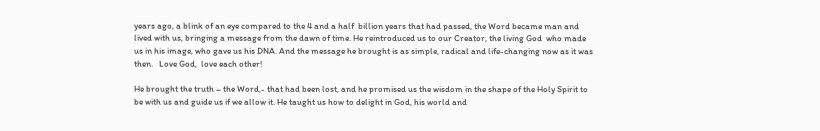years ago, a blink of an eye compared to the 4 and a half  billion years that had passed, the Word became man and lived with us, bringing a message from the dawn of time. He reintroduced us to our Creator, the living God  who made us in his image, who gave us his DNA. And the message he brought is as simple, radical and life-changing now as it was then.   Love God,  love each other!

He brought the truth – the Word,- that had been lost, and he promised us the wisdom in the shape of the Holy Spirit to be with us and guide us if we allow it. He taught us how to delight in God, his world and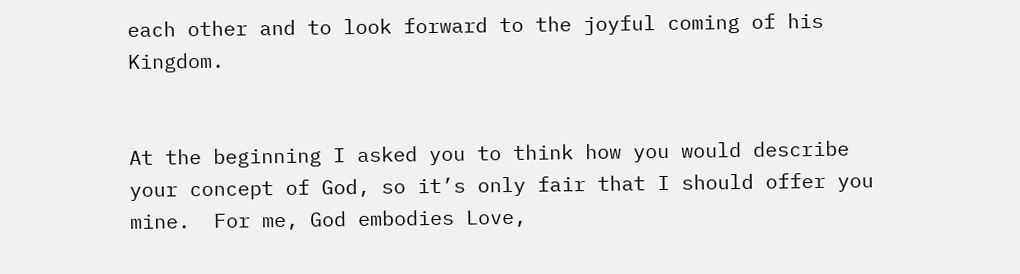each other and to look forward to the joyful coming of his Kingdom.


At the beginning I asked you to think how you would describe your concept of God, so it’s only fair that I should offer you mine.  For me, God embodies Love,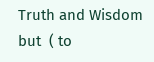Truth and Wisdom but  ( to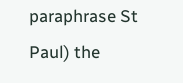paraphrase St Paul) the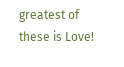greatest of these is Love!